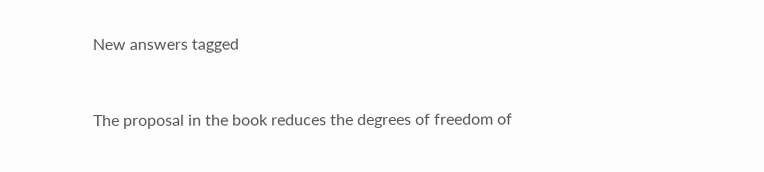New answers tagged


The proposal in the book reduces the degrees of freedom of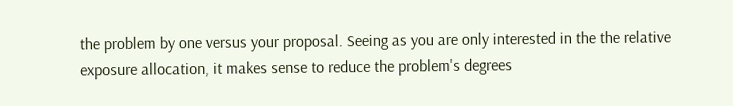the problem by one versus your proposal. Seeing as you are only interested in the the relative exposure allocation, it makes sense to reduce the problem's degrees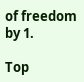of freedom by 1.

Top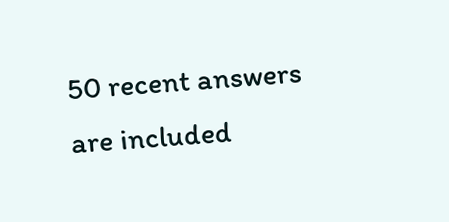50 recent answers are included